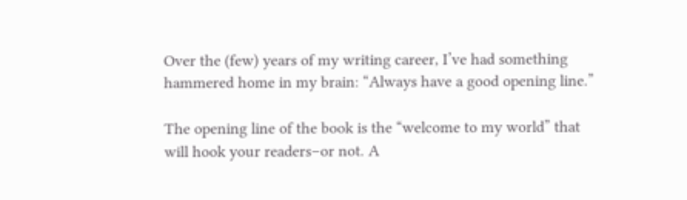Over the (few) years of my writing career, I’ve had something hammered home in my brain: “Always have a good opening line.”

The opening line of the book is the “welcome to my world” that will hook your readers–or not. A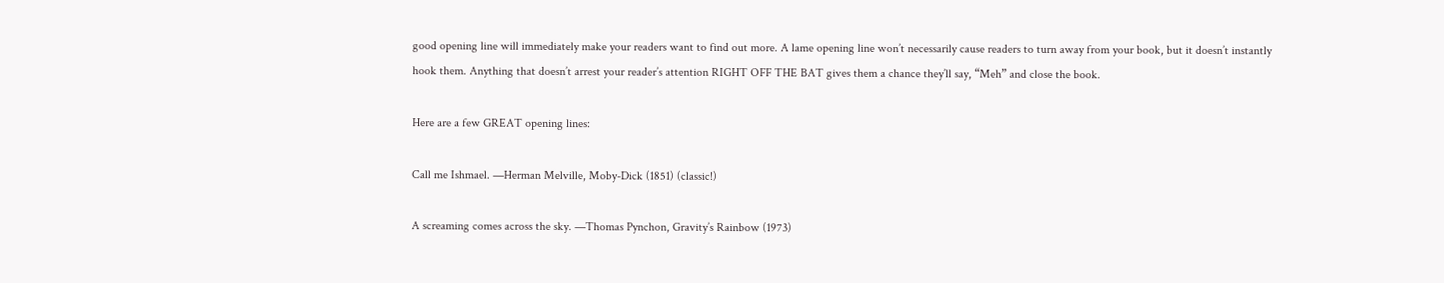good opening line will immediately make your readers want to find out more. A lame opening line won’t necessarily cause readers to turn away from your book, but it doesn’t instantly hook them. Anything that doesn’t arrest your reader’s attention RIGHT OFF THE BAT gives them a chance they’ll say, “Meh” and close the book.

Here are a few GREAT opening lines:

Call me Ishmael. —Herman Melville, Moby-Dick (1851) (classic!)

A screaming comes across the sky. —Thomas Pynchon, Gravity’s Rainbow (1973)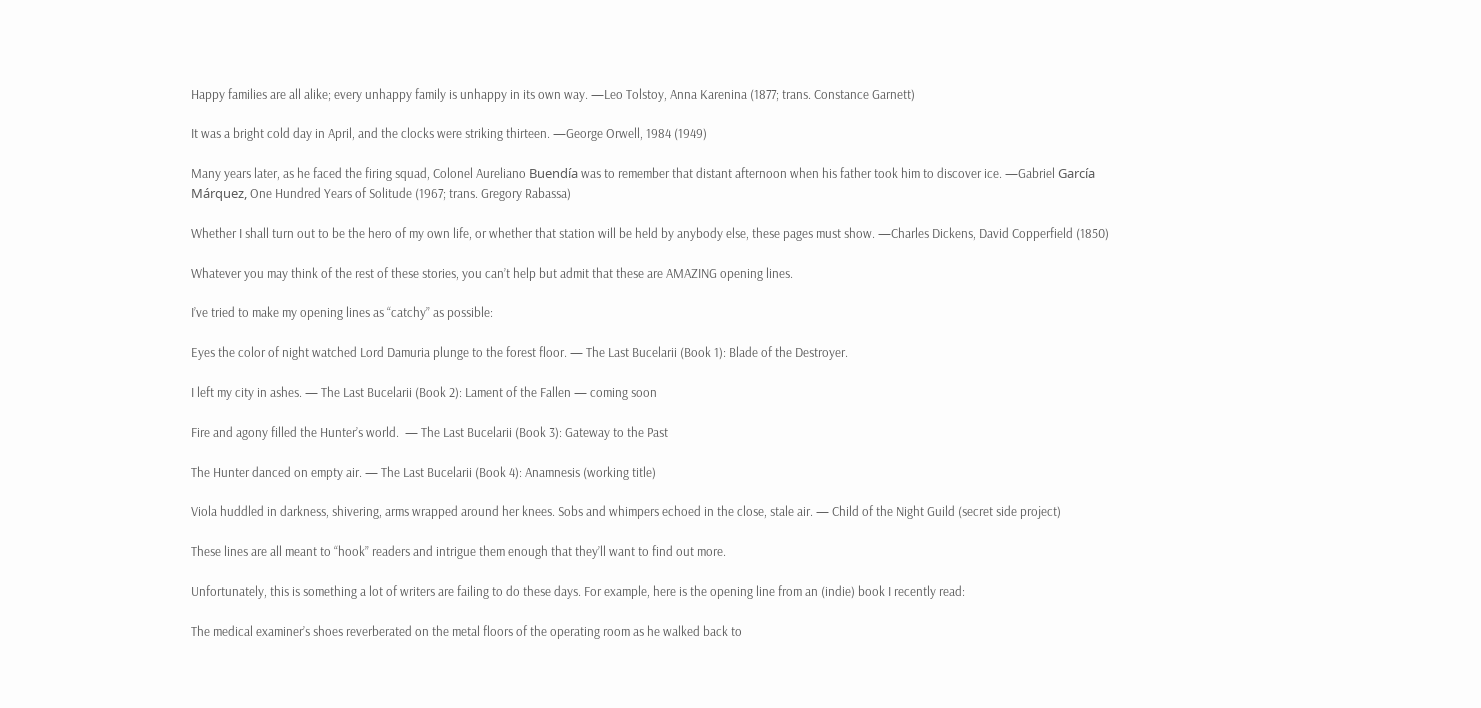Happy families are all alike; every unhappy family is unhappy in its own way. —Leo Tolstoy, Anna Karenina (1877; trans. Constance Garnett)

It was a bright cold day in April, and the clocks were striking thirteen. —George Orwell, 1984 (1949)

Many years later, as he faced the firing squad, Colonel Aureliano Buendía was to remember that distant afternoon when his father took him to discover ice. —Gabriel García Márquez, One Hundred Years of Solitude (1967; trans. Gregory Rabassa)

Whether I shall turn out to be the hero of my own life, or whether that station will be held by anybody else, these pages must show. —Charles Dickens, David Copperfield (1850)

Whatever you may think of the rest of these stories, you can’t help but admit that these are AMAZING opening lines.

I’ve tried to make my opening lines as “catchy” as possible:

Eyes the color of night watched Lord Damuria plunge to the forest floor. — The Last Bucelarii (Book 1): Blade of the Destroyer.

I left my city in ashes. — The Last Bucelarii (Book 2): Lament of the Fallen — coming soon

Fire and agony filled the Hunter’s world.  — The Last Bucelarii (Book 3): Gateway to the Past

The Hunter danced on empty air. — The Last Bucelarii (Book 4): Anamnesis (working title)

Viola huddled in darkness, shivering, arms wrapped around her knees. Sobs and whimpers echoed in the close, stale air. — Child of the Night Guild (secret side project)

These lines are all meant to “hook” readers and intrigue them enough that they’ll want to find out more.

Unfortunately, this is something a lot of writers are failing to do these days. For example, here is the opening line from an (indie) book I recently read:

The medical examiner’s shoes reverberated on the metal floors of the operating room as he walked back to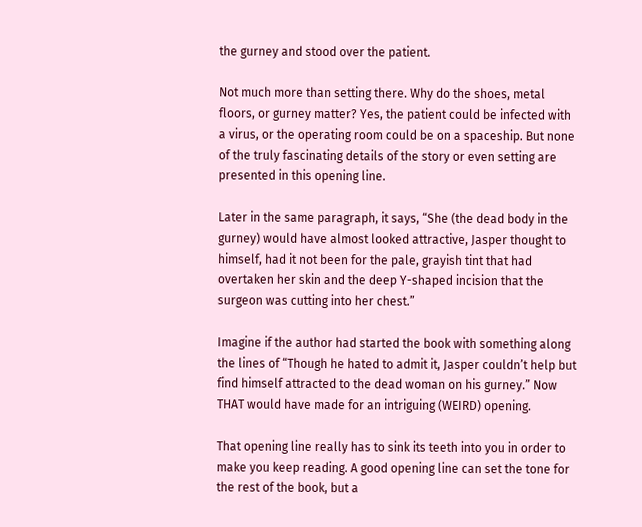the gurney and stood over the patient.

Not much more than setting there. Why do the shoes, metal floors, or gurney matter? Yes, the patient could be infected with a virus, or the operating room could be on a spaceship. But none of the truly fascinating details of the story or even setting are presented in this opening line.

Later in the same paragraph, it says, “She (the dead body in the gurney) would have almost looked attractive, Jasper thought to himself, had it not been for the pale, grayish tint that had overtaken her skin and the deep Y-shaped incision that the surgeon was cutting into her chest.”

Imagine if the author had started the book with something along the lines of “Though he hated to admit it, Jasper couldn’t help but find himself attracted to the dead woman on his gurney.” Now THAT would have made for an intriguing (WEIRD) opening.

That opening line really has to sink its teeth into you in order to make you keep reading. A good opening line can set the tone for the rest of the book, but a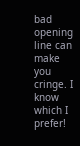bad opening line can make you cringe. I know which I prefer!